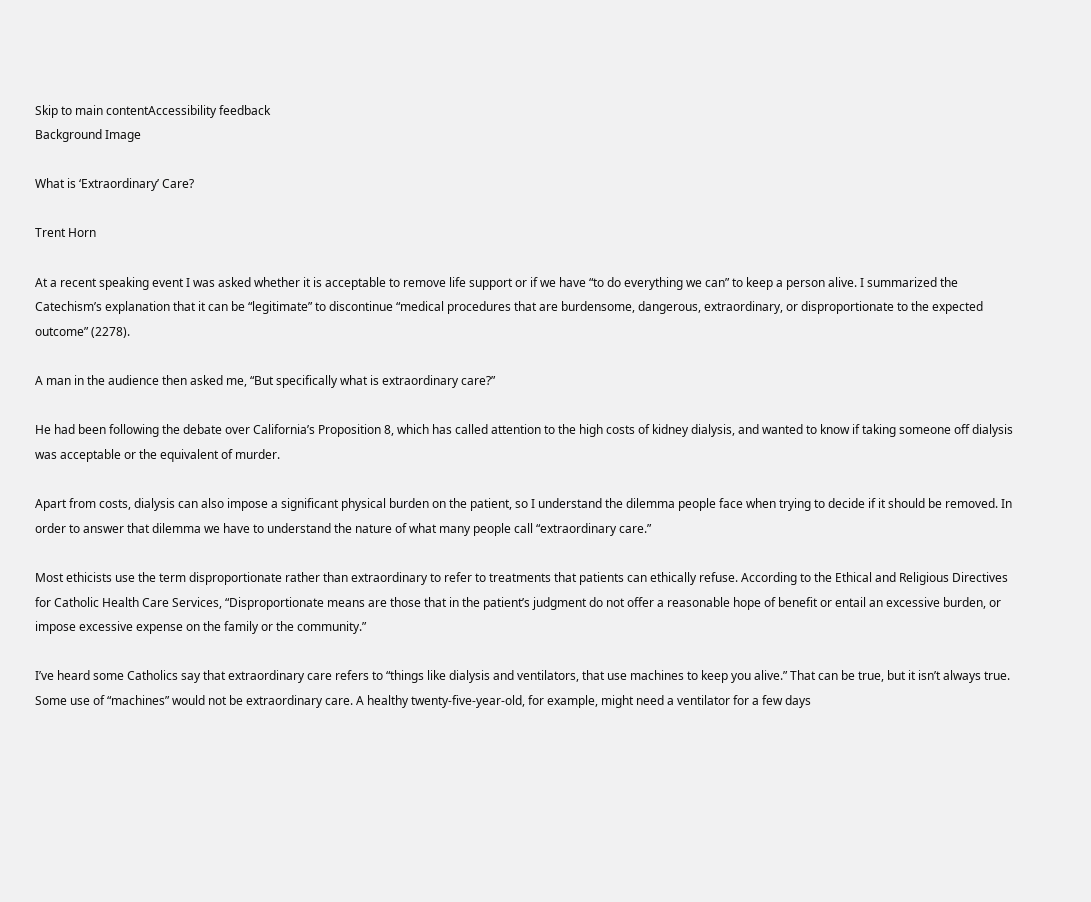Skip to main contentAccessibility feedback
Background Image

What is ‘Extraordinary’ Care?

Trent Horn

At a recent speaking event I was asked whether it is acceptable to remove life support or if we have “to do everything we can” to keep a person alive. I summarized the Catechism’s explanation that it can be “legitimate” to discontinue “medical procedures that are burdensome, dangerous, extraordinary, or disproportionate to the expected outcome” (2278).

A man in the audience then asked me, “But specifically what is extraordinary care?”

He had been following the debate over California’s Proposition 8, which has called attention to the high costs of kidney dialysis, and wanted to know if taking someone off dialysis was acceptable or the equivalent of murder.

Apart from costs, dialysis can also impose a significant physical burden on the patient, so I understand the dilemma people face when trying to decide if it should be removed. In order to answer that dilemma we have to understand the nature of what many people call “extraordinary care.”

Most ethicists use the term disproportionate rather than extraordinary to refer to treatments that patients can ethically refuse. According to the Ethical and Religious Directives for Catholic Health Care Services, “Disproportionate means are those that in the patient’s judgment do not offer a reasonable hope of benefit or entail an excessive burden, or impose excessive expense on the family or the community.”

I’ve heard some Catholics say that extraordinary care refers to “things like dialysis and ventilators, that use machines to keep you alive.” That can be true, but it isn’t always true. Some use of “machines” would not be extraordinary care. A healthy twenty-five-year-old, for example, might need a ventilator for a few days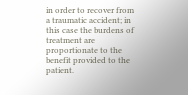in order to recover from a traumatic accident; in this case the burdens of treatment are proportionate to the benefit provided to the patient.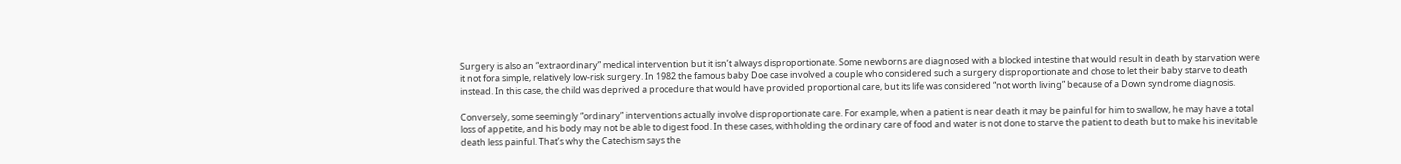Surgery is also an “extraordinary” medical intervention but it isn’t always disproportionate. Some newborns are diagnosed with a blocked intestine that would result in death by starvation were it not fora simple, relatively low-risk surgery. In 1982 the famous baby Doe case involved a couple who considered such a surgery disproportionate and chose to let their baby starve to death instead. In this case, the child was deprived a procedure that would have provided proportional care, but its life was considered “not worth living” because of a Down syndrome diagnosis.

Conversely, some seemingly “ordinary” interventions actually involve disproportionate care. For example, when a patient is near death it may be painful for him to swallow, he may have a total loss of appetite, and his body may not be able to digest food. In these cases, withholding the ordinary care of food and water is not done to starve the patient to death but to make his inevitable death less painful. That’s why the Catechism says the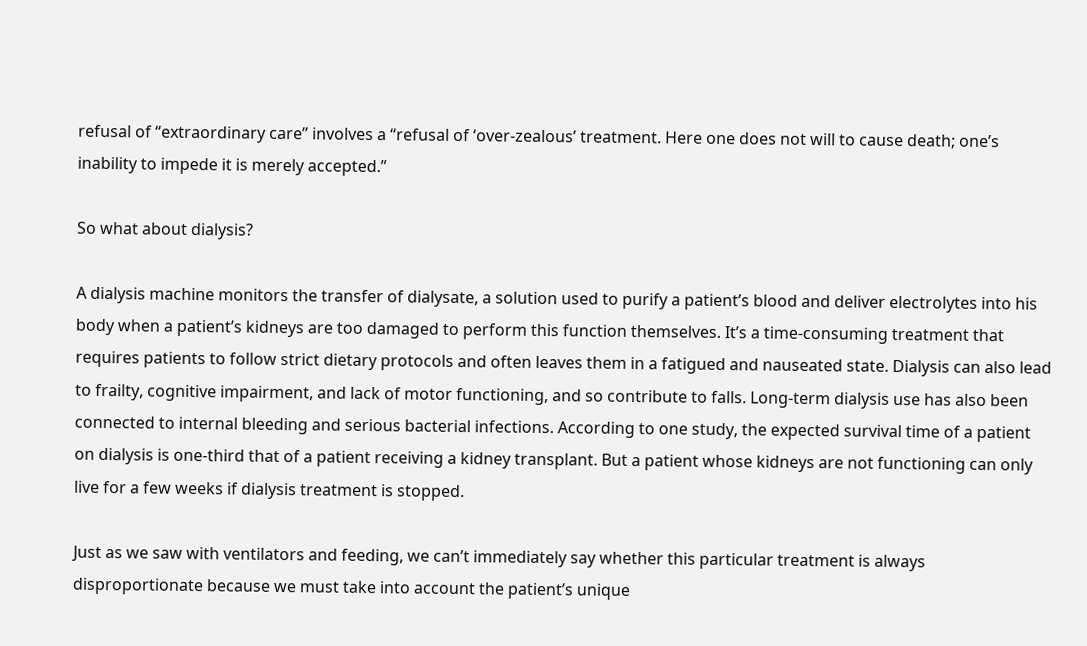refusal of “extraordinary care” involves a “refusal of ‘over-zealous’ treatment. Here one does not will to cause death; one’s inability to impede it is merely accepted.”

So what about dialysis?

A dialysis machine monitors the transfer of dialysate, a solution used to purify a patient’s blood and deliver electrolytes into his body when a patient’s kidneys are too damaged to perform this function themselves. It’s a time-consuming treatment that requires patients to follow strict dietary protocols and often leaves them in a fatigued and nauseated state. Dialysis can also lead to frailty, cognitive impairment, and lack of motor functioning, and so contribute to falls. Long-term dialysis use has also been connected to internal bleeding and serious bacterial infections. According to one study, the expected survival time of a patient on dialysis is one-third that of a patient receiving a kidney transplant. But a patient whose kidneys are not functioning can only live for a few weeks if dialysis treatment is stopped.

Just as we saw with ventilators and feeding, we can’t immediately say whether this particular treatment is always disproportionate because we must take into account the patient’s unique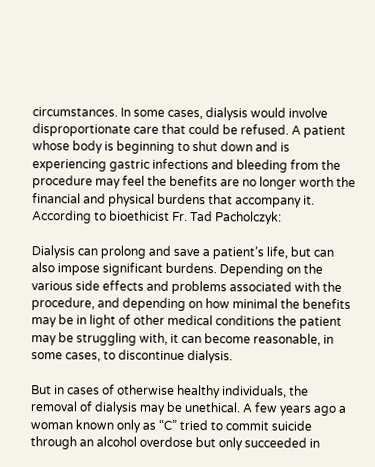circumstances. In some cases, dialysis would involve disproportionate care that could be refused. A patient whose body is beginning to shut down and is experiencing gastric infections and bleeding from the procedure may feel the benefits are no longer worth the financial and physical burdens that accompany it. According to bioethicist Fr. Tad Pacholczyk:

Dialysis can prolong and save a patient’s life, but can also impose significant burdens. Depending on the various side effects and problems associated with the procedure, and depending on how minimal the benefits may be in light of other medical conditions the patient may be struggling with, it can become reasonable, in some cases, to discontinue dialysis.

But in cases of otherwise healthy individuals, the removal of dialysis may be unethical. A few years ago a woman known only as “C” tried to commit suicide through an alcohol overdose but only succeeded in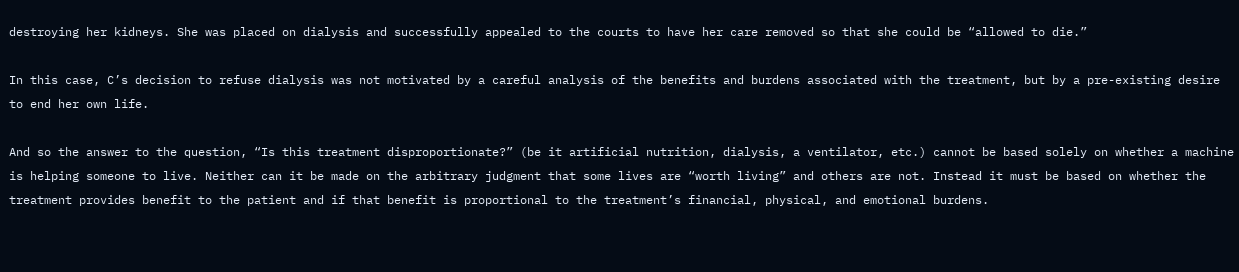destroying her kidneys. She was placed on dialysis and successfully appealed to the courts to have her care removed so that she could be “allowed to die.”

In this case, C’s decision to refuse dialysis was not motivated by a careful analysis of the benefits and burdens associated with the treatment, but by a pre-existing desire to end her own life.

And so the answer to the question, “Is this treatment disproportionate?” (be it artificial nutrition, dialysis, a ventilator, etc.) cannot be based solely on whether a machine is helping someone to live. Neither can it be made on the arbitrary judgment that some lives are “worth living” and others are not. Instead it must be based on whether the treatment provides benefit to the patient and if that benefit is proportional to the treatment’s financial, physical, and emotional burdens.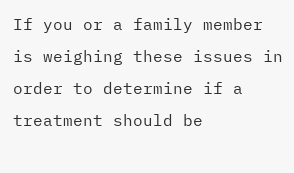If you or a family member is weighing these issues in order to determine if a treatment should be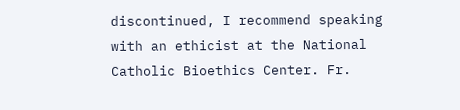discontinued, I recommend speaking with an ethicist at the National Catholic Bioethics Center. Fr.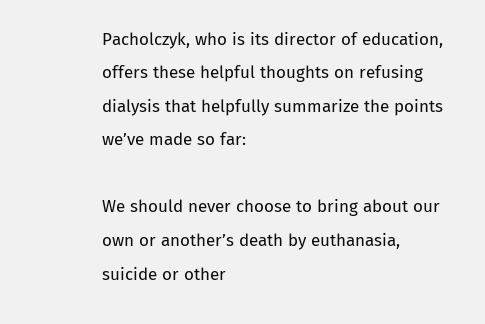Pacholczyk, who is its director of education, offers these helpful thoughts on refusing dialysis that helpfully summarize the points we’ve made so far:

We should never choose to bring about our own or another’s death by euthanasia, suicide or other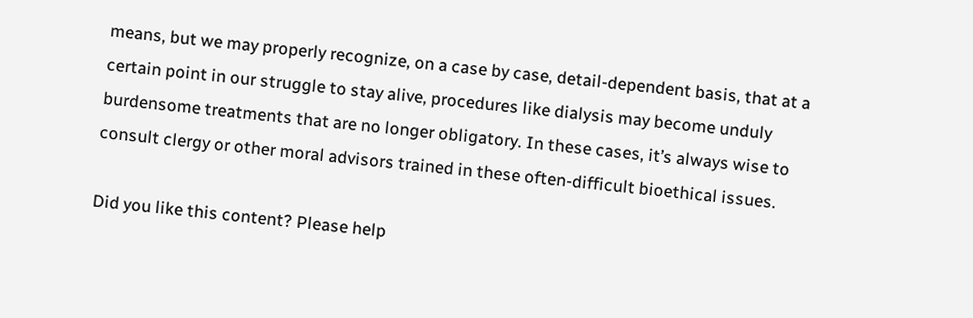means, but we may properly recognize, on a case by case, detail-dependent basis, that at a certain point in our struggle to stay alive, procedures like dialysis may become unduly burdensome treatments that are no longer obligatory. In these cases, it’s always wise to consult clergy or other moral advisors trained in these often-difficult bioethical issues.

Did you like this content? Please help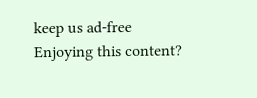keep us ad-free
Enjoying this content?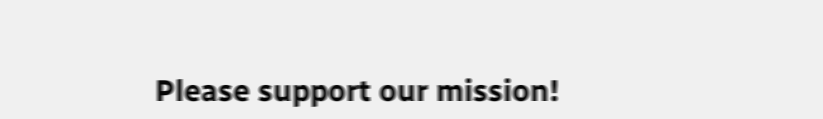Please support our mission!